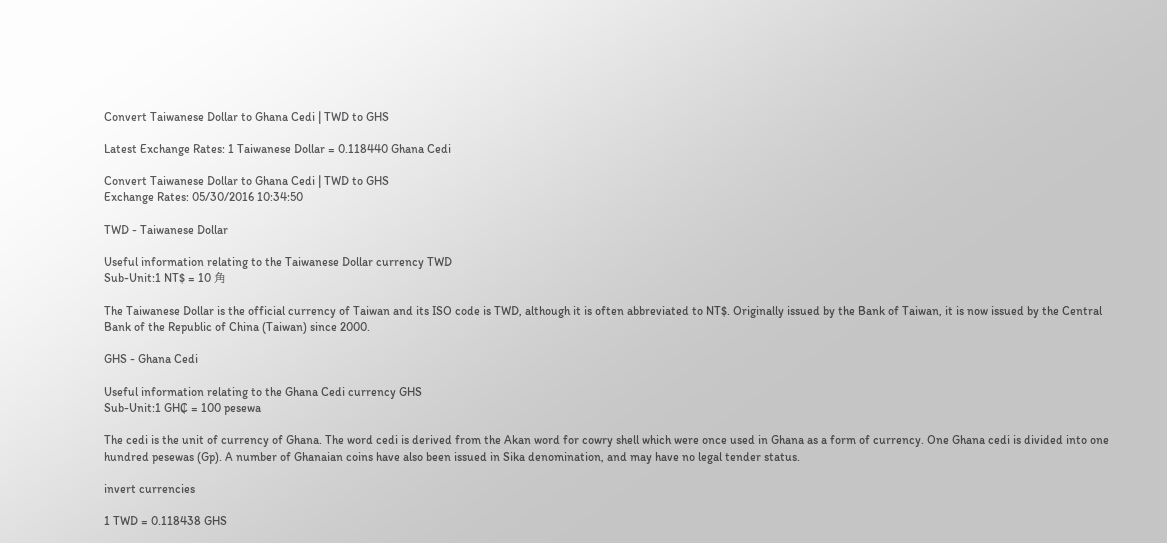Convert Taiwanese Dollar to Ghana Cedi | TWD to GHS

Latest Exchange Rates: 1 Taiwanese Dollar = 0.118440 Ghana Cedi

Convert Taiwanese Dollar to Ghana Cedi | TWD to GHS
Exchange Rates: 05/30/2016 10:34:50

TWD - Taiwanese Dollar

Useful information relating to the Taiwanese Dollar currency TWD
Sub-Unit:1 NT$ = 10 角

The Taiwanese Dollar is the official currency of Taiwan and its ISO code is TWD, although it is often abbreviated to NT$. Originally issued by the Bank of Taiwan, it is now issued by the Central Bank of the Republic of China (Taiwan) since 2000.

GHS - Ghana Cedi

Useful information relating to the Ghana Cedi currency GHS
Sub-Unit:1 GH₵ = 100 pesewa

The cedi is the unit of currency of Ghana. The word cedi is derived from the Akan word for cowry shell which were once used in Ghana as a form of currency. One Ghana cedi is divided into one hundred pesewas (Gp). A number of Ghanaian coins have also been issued in Sika denomination, and may have no legal tender status.

invert currencies

1 TWD = 0.118438 GHS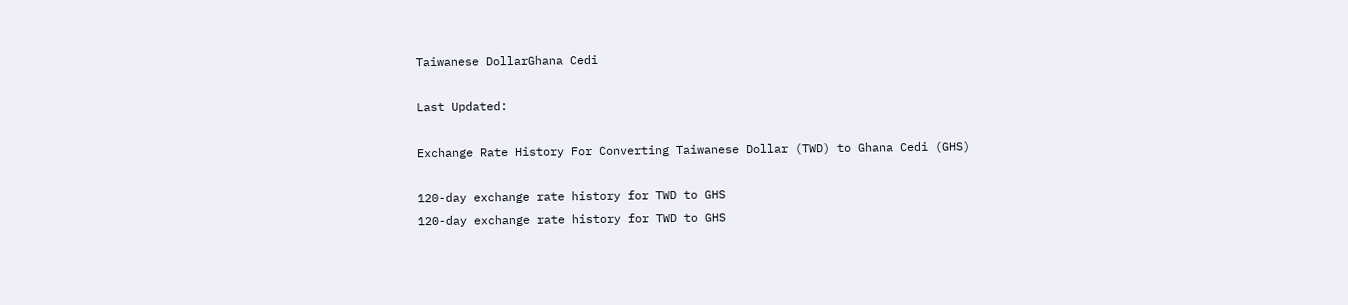Taiwanese DollarGhana Cedi

Last Updated:

Exchange Rate History For Converting Taiwanese Dollar (TWD) to Ghana Cedi (GHS)

120-day exchange rate history for TWD to GHS
120-day exchange rate history for TWD to GHS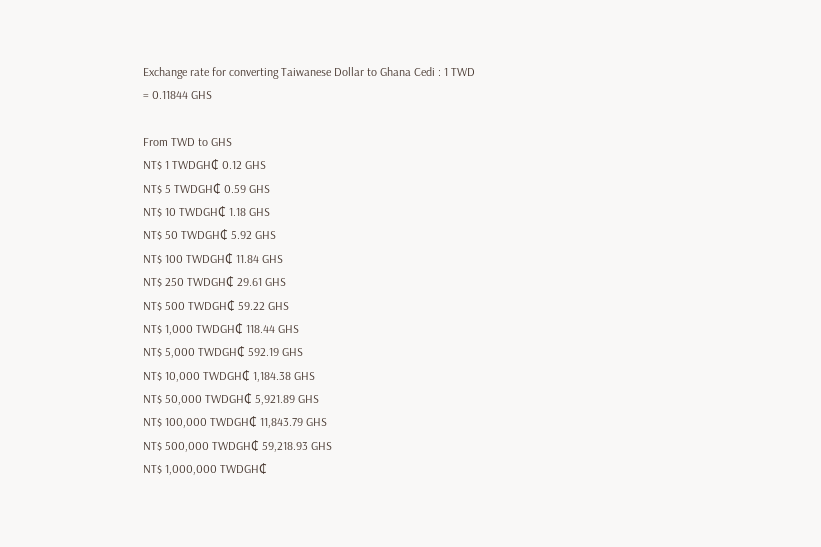Exchange rate for converting Taiwanese Dollar to Ghana Cedi : 1 TWD = 0.11844 GHS

From TWD to GHS
NT$ 1 TWDGH₵ 0.12 GHS
NT$ 5 TWDGH₵ 0.59 GHS
NT$ 10 TWDGH₵ 1.18 GHS
NT$ 50 TWDGH₵ 5.92 GHS
NT$ 100 TWDGH₵ 11.84 GHS
NT$ 250 TWDGH₵ 29.61 GHS
NT$ 500 TWDGH₵ 59.22 GHS
NT$ 1,000 TWDGH₵ 118.44 GHS
NT$ 5,000 TWDGH₵ 592.19 GHS
NT$ 10,000 TWDGH₵ 1,184.38 GHS
NT$ 50,000 TWDGH₵ 5,921.89 GHS
NT$ 100,000 TWDGH₵ 11,843.79 GHS
NT$ 500,000 TWDGH₵ 59,218.93 GHS
NT$ 1,000,000 TWDGH₵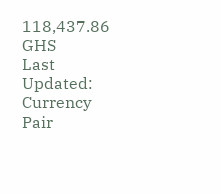118,437.86 GHS
Last Updated:
Currency Pair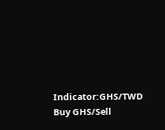Indicator:GHS/TWD
Buy GHS/Sell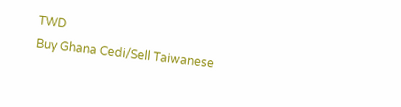TWD
Buy Ghana Cedi/Sell Taiwanese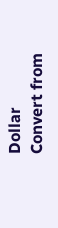Dollar
Convert from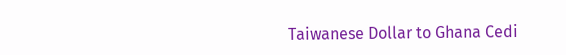Taiwanese Dollar to Ghana Cedi